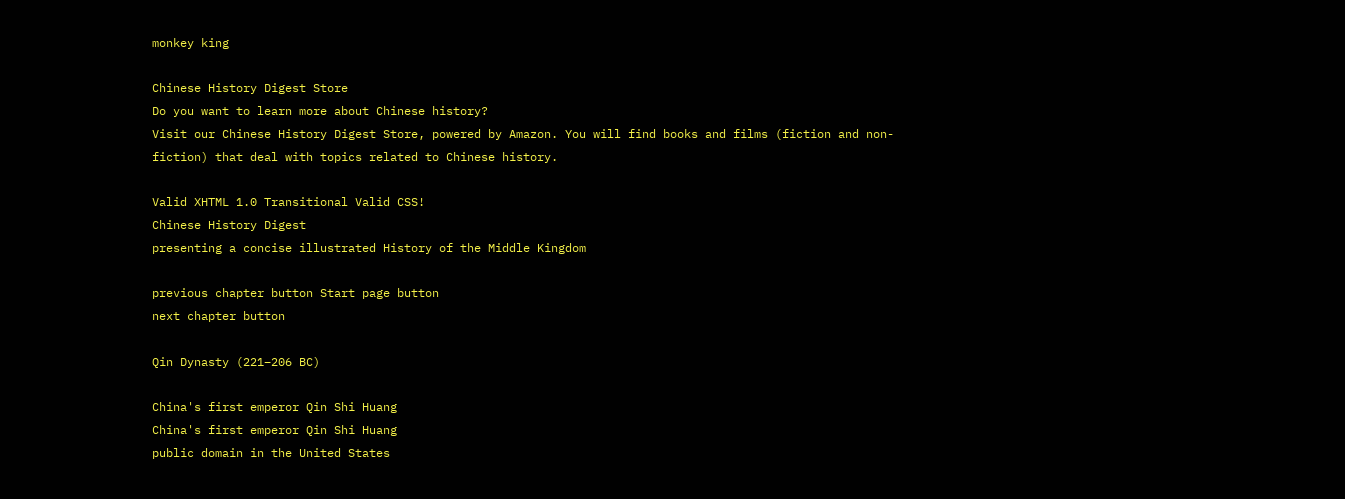monkey king

Chinese History Digest Store
Do you want to learn more about Chinese history?
Visit our Chinese History Digest Store, powered by Amazon. You will find books and films (fiction and non-fiction) that deal with topics related to Chinese history.

Valid XHTML 1.0 Transitional Valid CSS!
Chinese History Digest
presenting a concise illustrated History of the Middle Kingdom

previous chapter button Start page button
next chapter button

Qin Dynasty (221–206 BC)

China's first emperor Qin Shi Huang
China's first emperor Qin Shi Huang
public domain in the United States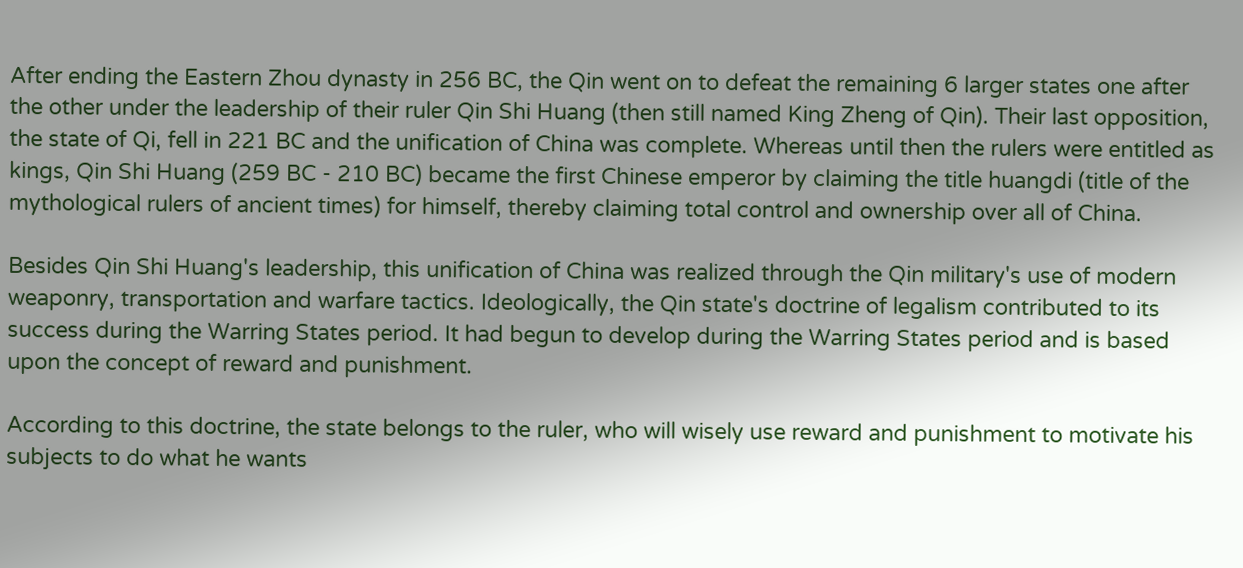After ending the Eastern Zhou dynasty in 256 BC, the Qin went on to defeat the remaining 6 larger states one after the other under the leadership of their ruler Qin Shi Huang (then still named King Zheng of Qin). Their last opposition, the state of Qi, fell in 221 BC and the unification of China was complete. Whereas until then the rulers were entitled as kings, Qin Shi Huang (259 BC - 210 BC) became the first Chinese emperor by claiming the title huangdi (title of the mythological rulers of ancient times) for himself, thereby claiming total control and ownership over all of China.

Besides Qin Shi Huang's leadership, this unification of China was realized through the Qin military's use of modern weaponry, transportation and warfare tactics. Ideologically, the Qin state's doctrine of legalism contributed to its success during the Warring States period. It had begun to develop during the Warring States period and is based upon the concept of reward and punishment.

According to this doctrine, the state belongs to the ruler, who will wisely use reward and punishment to motivate his subjects to do what he wants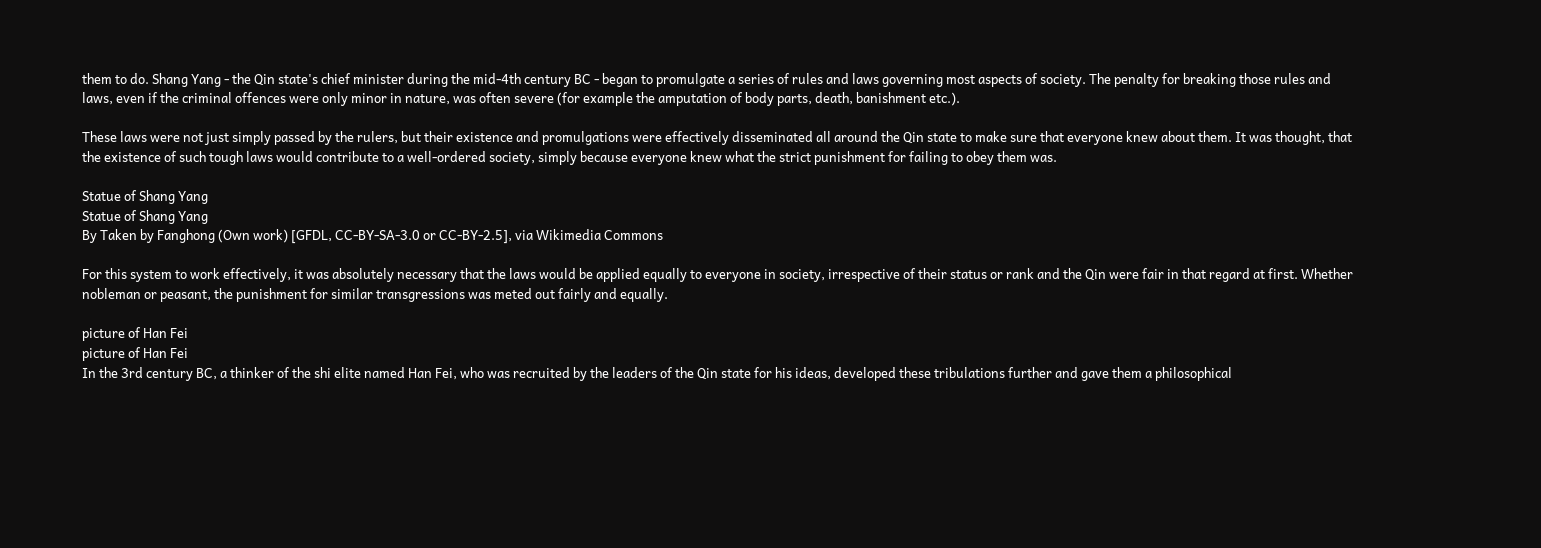them to do. Shang Yang - the Qin state's chief minister during the mid-4th century BC - began to promulgate a series of rules and laws governing most aspects of society. The penalty for breaking those rules and laws, even if the criminal offences were only minor in nature, was often severe (for example the amputation of body parts, death, banishment etc.).

These laws were not just simply passed by the rulers, but their existence and promulgations were effectively disseminated all around the Qin state to make sure that everyone knew about them. It was thought, that the existence of such tough laws would contribute to a well-ordered society, simply because everyone knew what the strict punishment for failing to obey them was.

Statue of Shang Yang
Statue of Shang Yang
By Taken by Fanghong (Own work) [GFDL, CC-BY-SA-3.0 or CC-BY-2.5], via Wikimedia Commons

For this system to work effectively, it was absolutely necessary that the laws would be applied equally to everyone in society, irrespective of their status or rank and the Qin were fair in that regard at first. Whether nobleman or peasant, the punishment for similar transgressions was meted out fairly and equally.

picture of Han Fei
picture of Han Fei
In the 3rd century BC, a thinker of the shi elite named Han Fei, who was recruited by the leaders of the Qin state for his ideas, developed these tribulations further and gave them a philosophical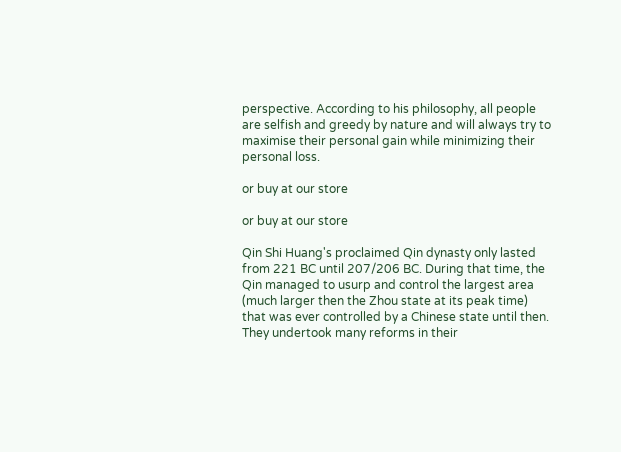perspective. According to his philosophy, all people are selfish and greedy by nature and will always try to maximise their personal gain while minimizing their personal loss.

or buy at our store

or buy at our store

Qin Shi Huang's proclaimed Qin dynasty only lasted from 221 BC until 207/206 BC. During that time, the Qin managed to usurp and control the largest area (much larger then the Zhou state at its peak time) that was ever controlled by a Chinese state until then. They undertook many reforms in their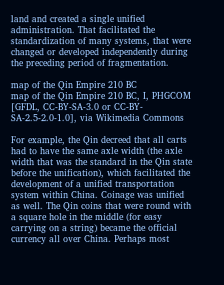land and created a single unified administration. That facilitated the standardization of many systems, that were changed or developed independently during the preceding period of fragmentation.

map of the Qin Empire 210 BC
map of the Qin Empire 210 BC, I, PHGCOM [GFDL, CC-BY-SA-3.0 or CC-BY-SA-2.5-2.0-1.0], via Wikimedia Commons

For example, the Qin decreed that all carts had to have the same axle width (the axle width that was the standard in the Qin state before the unification), which facilitated the development of a unified transportation system within China. Coinage was unified as well. The Qin coins that were round with a square hole in the middle (for easy carrying on a string) became the official currency all over China. Perhaps most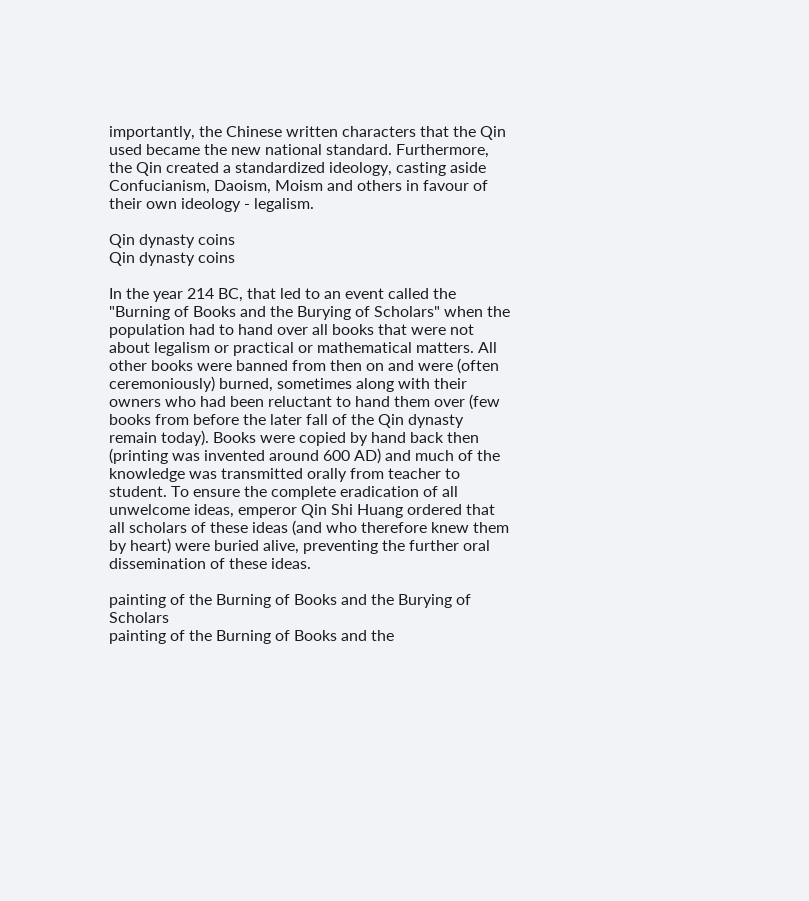importantly, the Chinese written characters that the Qin used became the new national standard. Furthermore, the Qin created a standardized ideology, casting aside Confucianism, Daoism, Moism and others in favour of their own ideology - legalism.

Qin dynasty coins
Qin dynasty coins

In the year 214 BC, that led to an event called the "Burning of Books and the Burying of Scholars" when the population had to hand over all books that were not about legalism or practical or mathematical matters. All other books were banned from then on and were (often ceremoniously) burned, sometimes along with their owners who had been reluctant to hand them over (few books from before the later fall of the Qin dynasty remain today). Books were copied by hand back then (printing was invented around 600 AD) and much of the knowledge was transmitted orally from teacher to student. To ensure the complete eradication of all unwelcome ideas, emperor Qin Shi Huang ordered that all scholars of these ideas (and who therefore knew them by heart) were buried alive, preventing the further oral dissemination of these ideas.

painting of the Burning of Books and the Burying of Scholars
painting of the Burning of Books and the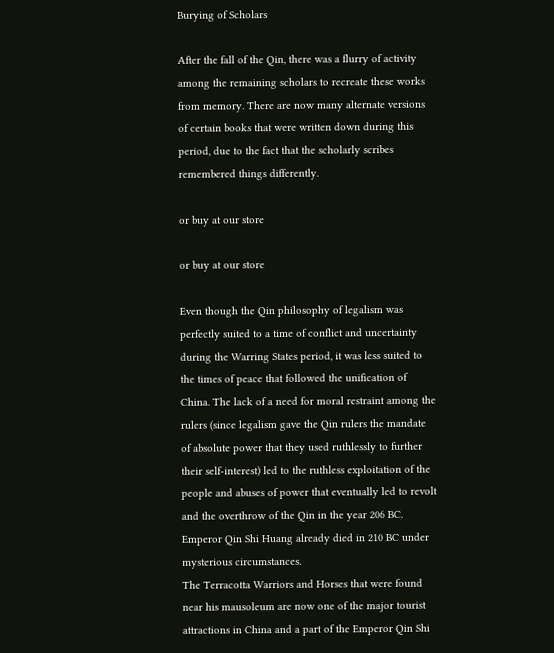Burying of Scholars

After the fall of the Qin, there was a flurry of activity among the remaining scholars to recreate these works from memory. There are now many alternate versions of certain books that were written down during this period, due to the fact that the scholarly scribes remembered things differently.

or buy at our store

or buy at our store

Even though the Qin philosophy of legalism was perfectly suited to a time of conflict and uncertainty during the Warring States period, it was less suited to the times of peace that followed the unification of China. The lack of a need for moral restraint among the rulers (since legalism gave the Qin rulers the mandate of absolute power that they used ruthlessly to further their self-interest) led to the ruthless exploitation of the people and abuses of power that eventually led to revolt and the overthrow of the Qin in the year 206 BC. Emperor Qin Shi Huang already died in 210 BC under mysterious circumstances.
The Terracotta Warriors and Horses that were found near his mausoleum are now one of the major tourist attractions in China and a part of the Emperor Qin Shi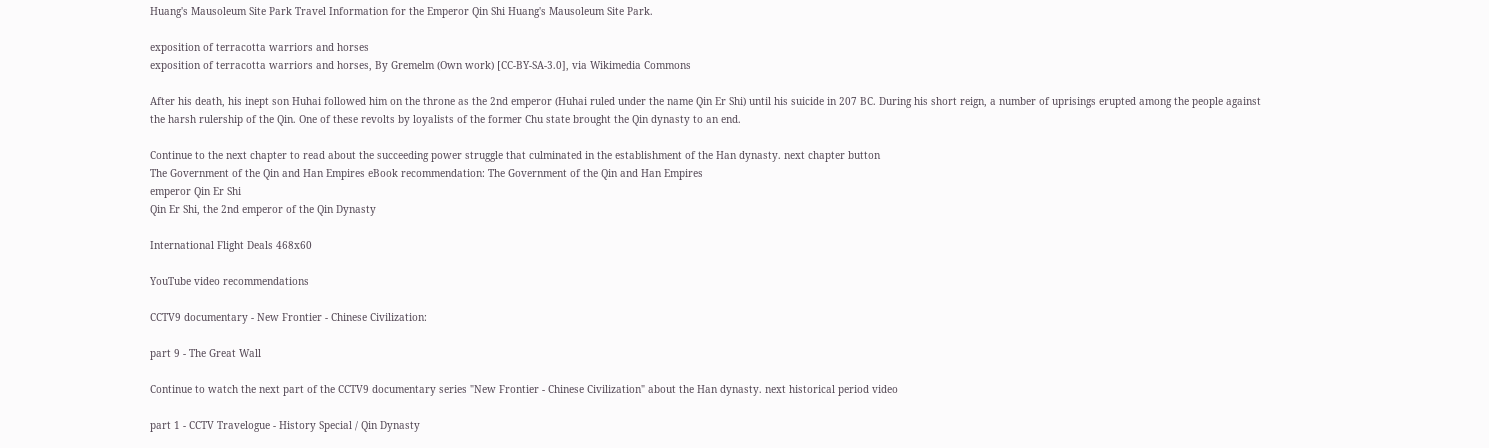Huang's Mausoleum Site Park Travel Information for the Emperor Qin Shi Huang's Mausoleum Site Park.

exposition of terracotta warriors and horses
exposition of terracotta warriors and horses, By Gremelm (Own work) [CC-BY-SA-3.0], via Wikimedia Commons

After his death, his inept son Huhai followed him on the throne as the 2nd emperor (Huhai ruled under the name Qin Er Shi) until his suicide in 207 BC. During his short reign, a number of uprisings erupted among the people against the harsh rulership of the Qin. One of these revolts by loyalists of the former Chu state brought the Qin dynasty to an end.

Continue to the next chapter to read about the succeeding power struggle that culminated in the establishment of the Han dynasty. next chapter button
The Government of the Qin and Han Empires eBook recommendation: The Government of the Qin and Han Empires
emperor Qin Er Shi
Qin Er Shi, the 2nd emperor of the Qin Dynasty

International Flight Deals 468x60

YouTube video recommendations

CCTV9 documentary - New Frontier - Chinese Civilization:

part 9 - The Great Wall

Continue to watch the next part of the CCTV9 documentary series "New Frontier - Chinese Civilization" about the Han dynasty. next historical period video

part 1 - CCTV Travelogue - History Special / Qin Dynasty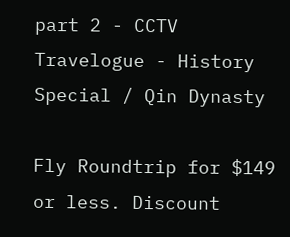part 2 - CCTV Travelogue - History Special / Qin Dynasty

Fly Roundtrip for $149 or less. Discount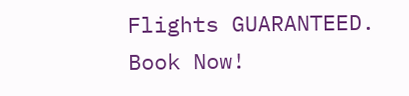Flights GUARANTEED. Book Now!